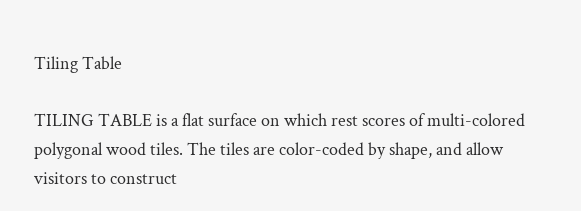Tiling Table

TILING TABLE is a flat surface on which rest scores of multi-colored polygonal wood tiles. The tiles are color-coded by shape, and allow visitors to construct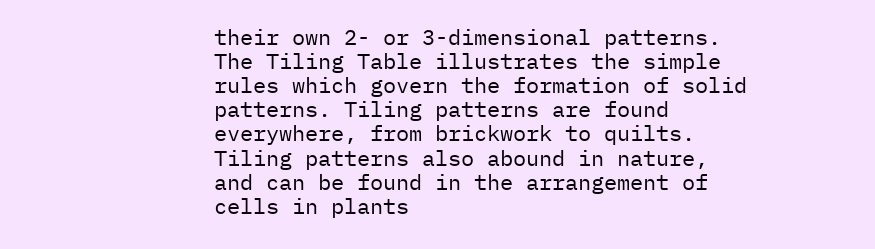their own 2- or 3-dimensional patterns. The Tiling Table illustrates the simple rules which govern the formation of solid patterns. Tiling patterns are found everywhere, from brickwork to quilts. Tiling patterns also abound in nature, and can be found in the arrangement of cells in plants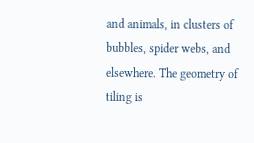and animals, in clusters of bubbles, spider webs, and elsewhere. The geometry of tiling is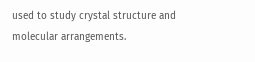used to study crystal structure and molecular arrangements.